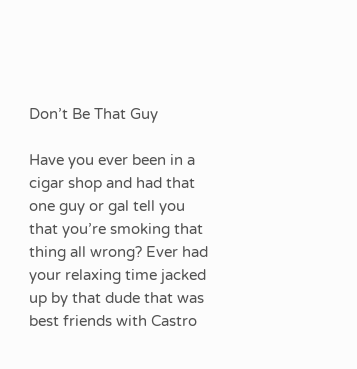Don’t Be That Guy

Have you ever been in a cigar shop and had that one guy or gal tell you that you’re smoking that thing all wrong? Ever had your relaxing time jacked up by that dude that was best friends with Castro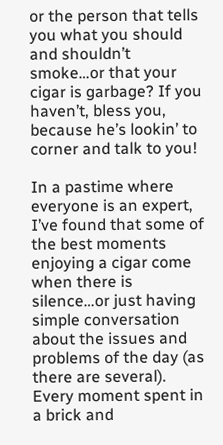or the person that tells you what you should and shouldn’t smoke…or that your cigar is garbage? If you haven’t, bless you, because he’s lookin’ to corner and talk to you!

In a pastime where everyone is an expert, I’ve found that some of the best moments enjoying a cigar come when there is silence…or just having simple conversation about the issues and problems of the day (as there are several). Every moment spent in a brick and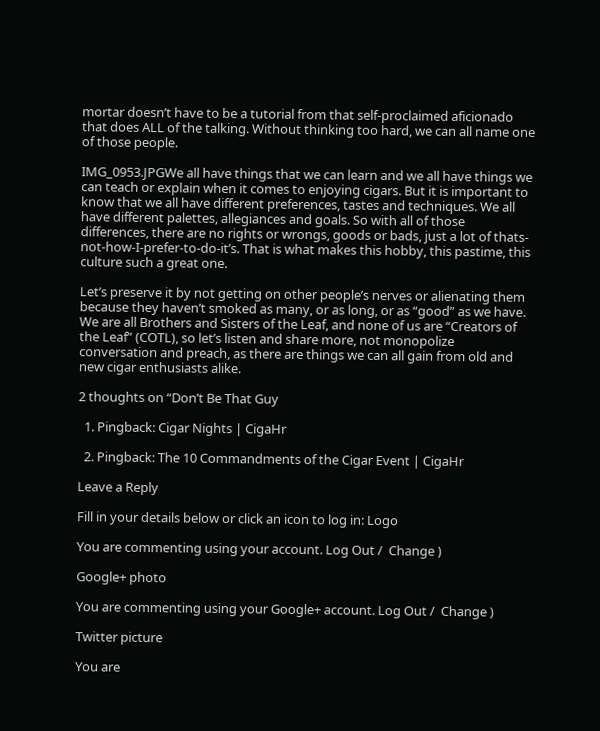mortar doesn’t have to be a tutorial from that self-proclaimed aficionado that does ALL of the talking. Without thinking too hard, we can all name one of those people.

IMG_0953.JPGWe all have things that we can learn and we all have things we can teach or explain when it comes to enjoying cigars. But it is important to know that we all have different preferences, tastes and techniques. We all have different palettes, allegiances and goals. So with all of those differences, there are no rights or wrongs, goods or bads, just a lot of thats-not-how-I-prefer-to-do-it’s. That is what makes this hobby, this pastime, this culture such a great one.

Let’s preserve it by not getting on other people’s nerves or alienating them because they haven’t smoked as many, or as long, or as “good” as we have. We are all Brothers and Sisters of the Leaf, and none of us are “Creators of the Leaf” (COTL), so let’s listen and share more, not monopolize conversation and preach, as there are things we can all gain from old and new cigar enthusiasts alike.

2 thoughts on “Don’t Be That Guy

  1. Pingback: Cigar Nights | CigaHr

  2. Pingback: The 10 Commandments of the Cigar Event | CigaHr

Leave a Reply

Fill in your details below or click an icon to log in: Logo

You are commenting using your account. Log Out /  Change )

Google+ photo

You are commenting using your Google+ account. Log Out /  Change )

Twitter picture

You are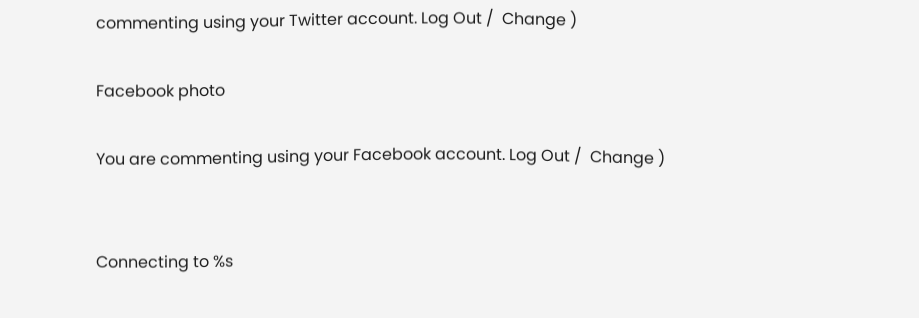commenting using your Twitter account. Log Out /  Change )

Facebook photo

You are commenting using your Facebook account. Log Out /  Change )


Connecting to %s